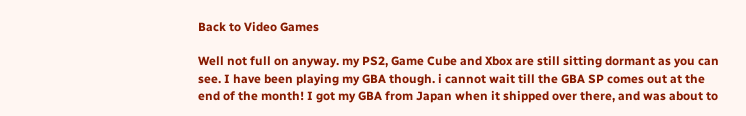Back to Video Games

Well not full on anyway. my PS2, Game Cube and Xbox are still sitting dormant as you can see. I have been playing my GBA though. i cannot wait till the GBA SP comes out at the end of the month! I got my GBA from Japan when it shipped over there, and was about to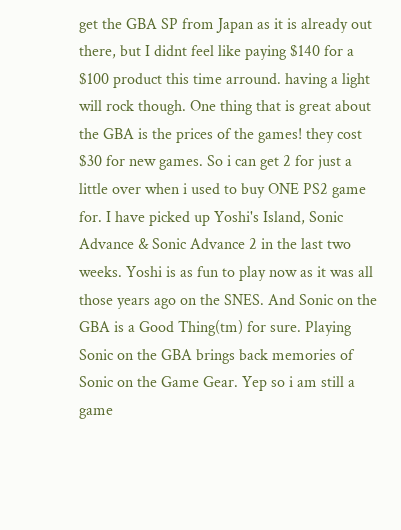get the GBA SP from Japan as it is already out there, but I didnt feel like paying $140 for a $100 product this time arround. having a light will rock though. One thing that is great about the GBA is the prices of the games! they cost $30 for new games. So i can get 2 for just a little over when i used to buy ONE PS2 game for. I have picked up Yoshi's Island, Sonic Advance & Sonic Advance 2 in the last two weeks. Yoshi is as fun to play now as it was all those years ago on the SNES. And Sonic on the GBA is a Good Thing(tm) for sure. Playing Sonic on the GBA brings back memories of Sonic on the Game Gear. Yep so i am still a game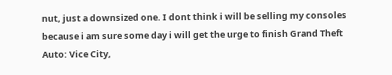nut, just a downsized one. I dont think i will be selling my consoles because i am sure some day i will get the urge to finish Grand Theft Auto: Vice City,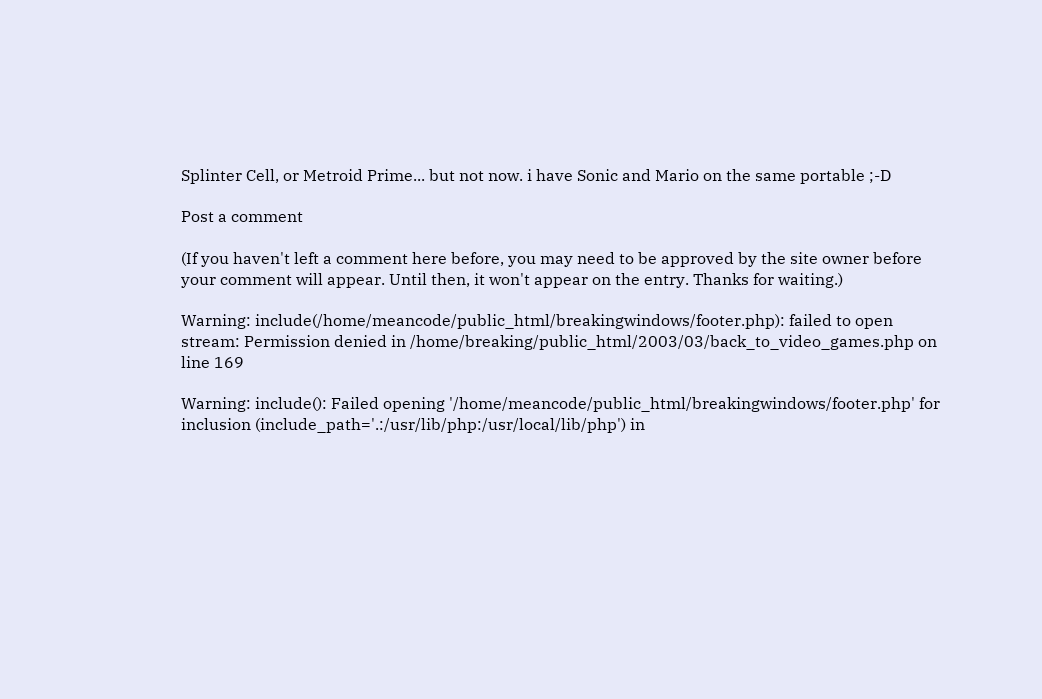Splinter Cell, or Metroid Prime... but not now. i have Sonic and Mario on the same portable ;-D

Post a comment

(If you haven't left a comment here before, you may need to be approved by the site owner before your comment will appear. Until then, it won't appear on the entry. Thanks for waiting.)

Warning: include(/home/meancode/public_html/breakingwindows/footer.php): failed to open stream: Permission denied in /home/breaking/public_html/2003/03/back_to_video_games.php on line 169

Warning: include(): Failed opening '/home/meancode/public_html/breakingwindows/footer.php' for inclusion (include_path='.:/usr/lib/php:/usr/local/lib/php') in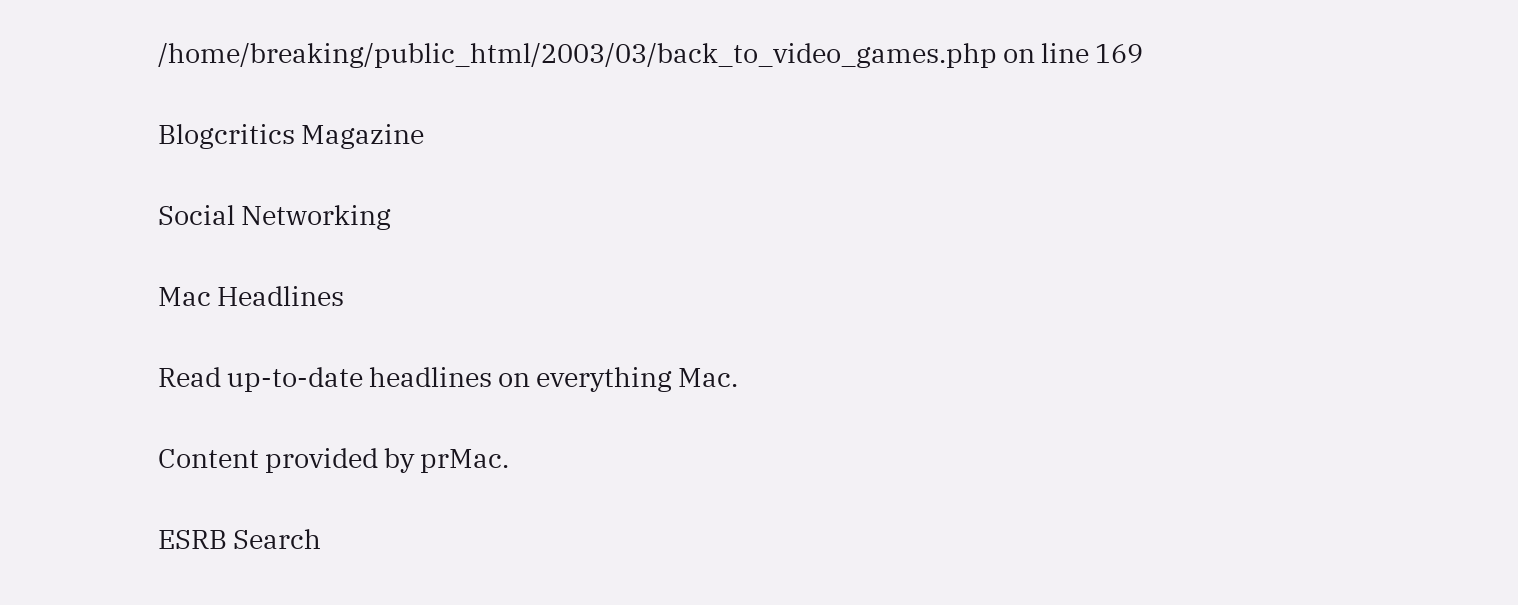/home/breaking/public_html/2003/03/back_to_video_games.php on line 169

Blogcritics Magazine

Social Networking

Mac Headlines

Read up-to-date headlines on everything Mac.

Content provided by prMac.

ESRB Search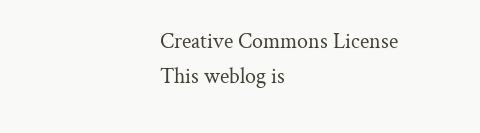Creative Commons License
This weblog is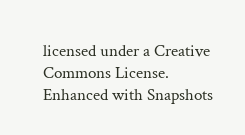licensed under a Creative Commons License.
Enhanced with Snapshots